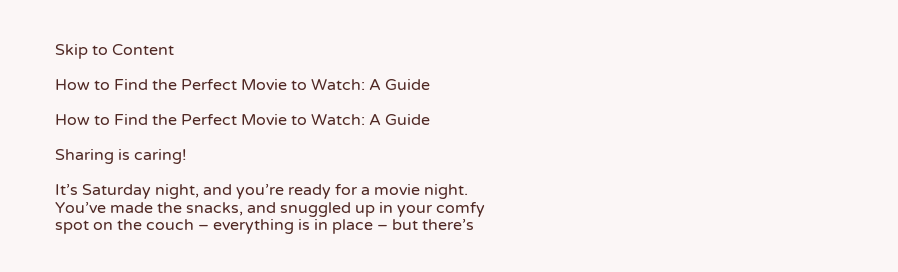Skip to Content

How to Find the Perfect Movie to Watch: A Guide

How to Find the Perfect Movie to Watch: A Guide

Sharing is caring!

It’s Saturday night, and you’re ready for a movie night. You’ve made the snacks, and snuggled up in your comfy spot on the couch – everything is in place – but there’s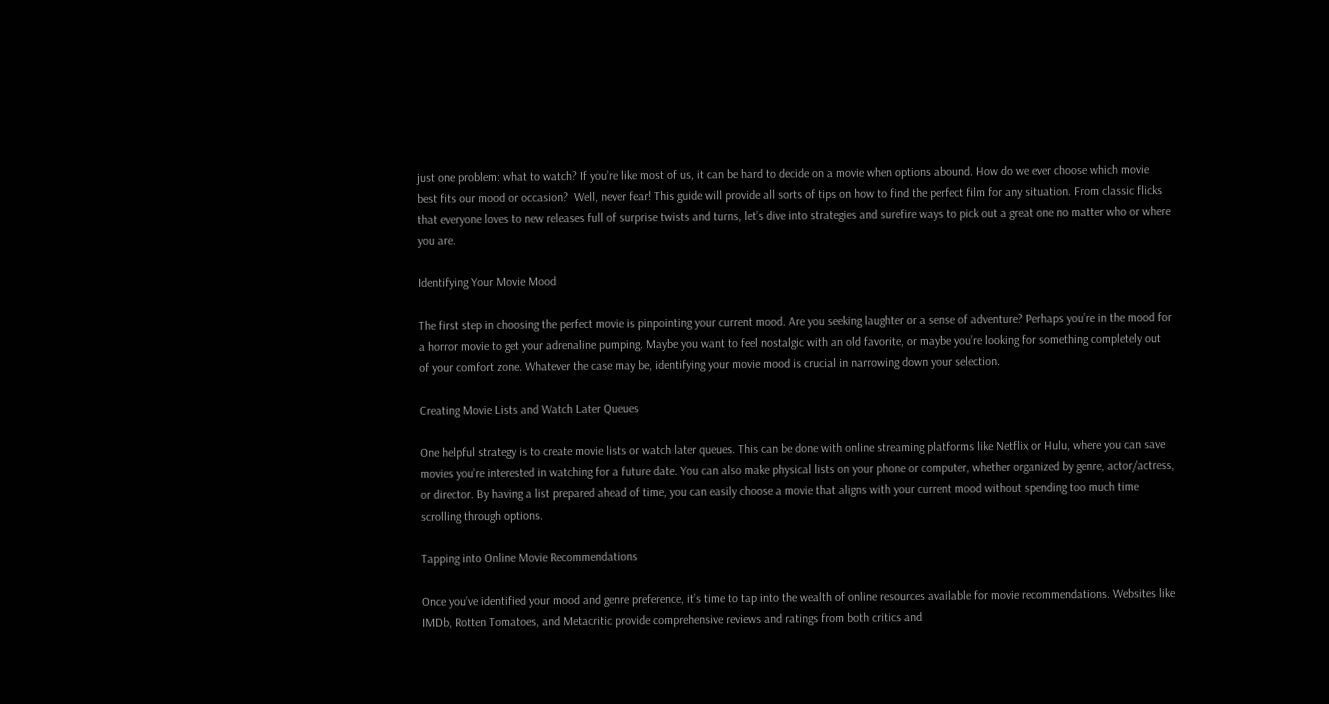just one problem: what to watch? If you’re like most of us, it can be hard to decide on a movie when options abound. How do we ever choose which movie best fits our mood or occasion?  Well, never fear! This guide will provide all sorts of tips on how to find the perfect film for any situation. From classic flicks that everyone loves to new releases full of surprise twists and turns, let’s dive into strategies and surefire ways to pick out a great one no matter who or where you are.

Identifying Your Movie Mood

The first step in choosing the perfect movie is pinpointing your current mood. Are you seeking laughter or a sense of adventure? Perhaps you’re in the mood for a horror movie to get your adrenaline pumping. Maybe you want to feel nostalgic with an old favorite, or maybe you’re looking for something completely out of your comfort zone. Whatever the case may be, identifying your movie mood is crucial in narrowing down your selection.

Creating Movie Lists and Watch Later Queues

One helpful strategy is to create movie lists or watch later queues. This can be done with online streaming platforms like Netflix or Hulu, where you can save movies you’re interested in watching for a future date. You can also make physical lists on your phone or computer, whether organized by genre, actor/actress, or director. By having a list prepared ahead of time, you can easily choose a movie that aligns with your current mood without spending too much time scrolling through options.

Tapping into Online Movie Recommendations

Once you’ve identified your mood and genre preference, it’s time to tap into the wealth of online resources available for movie recommendations. Websites like IMDb, Rotten Tomatoes, and Metacritic provide comprehensive reviews and ratings from both critics and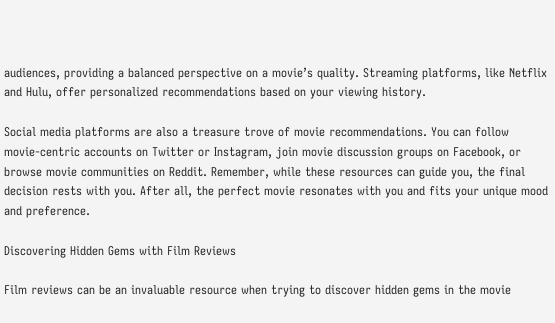audiences, providing a balanced perspective on a movie’s quality. Streaming platforms, like Netflix and Hulu, offer personalized recommendations based on your viewing history.

Social media platforms are also a treasure trove of movie recommendations. You can follow movie-centric accounts on Twitter or Instagram, join movie discussion groups on Facebook, or browse movie communities on Reddit. Remember, while these resources can guide you, the final decision rests with you. After all, the perfect movie resonates with you and fits your unique mood and preference.

Discovering Hidden Gems with Film Reviews

Film reviews can be an invaluable resource when trying to discover hidden gems in the movie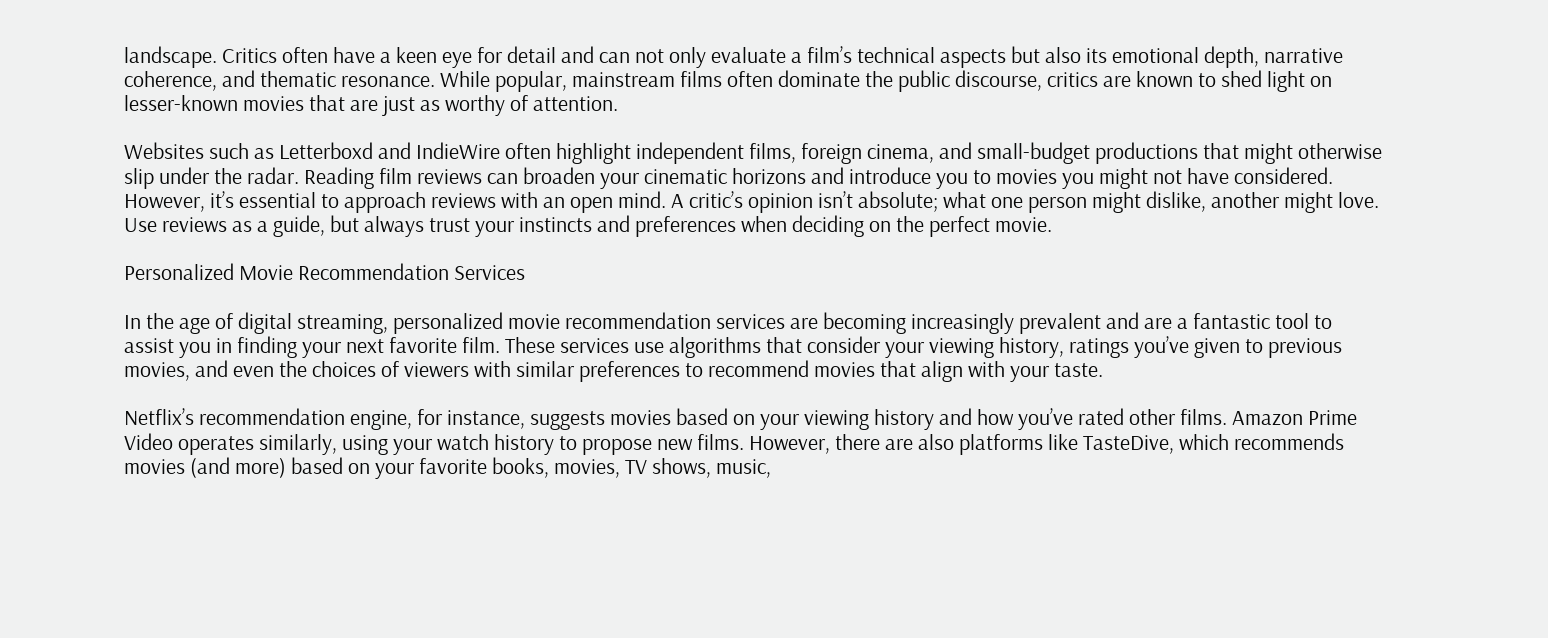landscape. Critics often have a keen eye for detail and can not only evaluate a film’s technical aspects but also its emotional depth, narrative coherence, and thematic resonance. While popular, mainstream films often dominate the public discourse, critics are known to shed light on lesser-known movies that are just as worthy of attention.

Websites such as Letterboxd and IndieWire often highlight independent films, foreign cinema, and small-budget productions that might otherwise slip under the radar. Reading film reviews can broaden your cinematic horizons and introduce you to movies you might not have considered. However, it’s essential to approach reviews with an open mind. A critic’s opinion isn’t absolute; what one person might dislike, another might love. Use reviews as a guide, but always trust your instincts and preferences when deciding on the perfect movie.

Personalized Movie Recommendation Services

In the age of digital streaming, personalized movie recommendation services are becoming increasingly prevalent and are a fantastic tool to assist you in finding your next favorite film. These services use algorithms that consider your viewing history, ratings you’ve given to previous movies, and even the choices of viewers with similar preferences to recommend movies that align with your taste.

Netflix’s recommendation engine, for instance, suggests movies based on your viewing history and how you’ve rated other films. Amazon Prime Video operates similarly, using your watch history to propose new films. However, there are also platforms like TasteDive, which recommends movies (and more) based on your favorite books, movies, TV shows, music,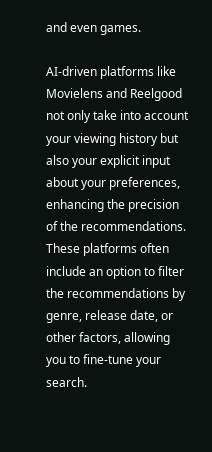and even games.

AI-driven platforms like Movielens and Reelgood not only take into account your viewing history but also your explicit input about your preferences, enhancing the precision of the recommendations. These platforms often include an option to filter the recommendations by genre, release date, or other factors, allowing you to fine-tune your search.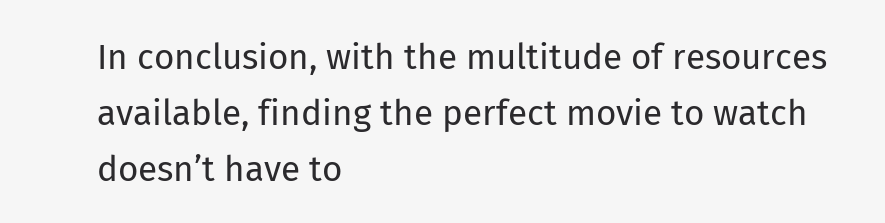In conclusion, with the multitude of resources available, finding the perfect movie to watch doesn’t have to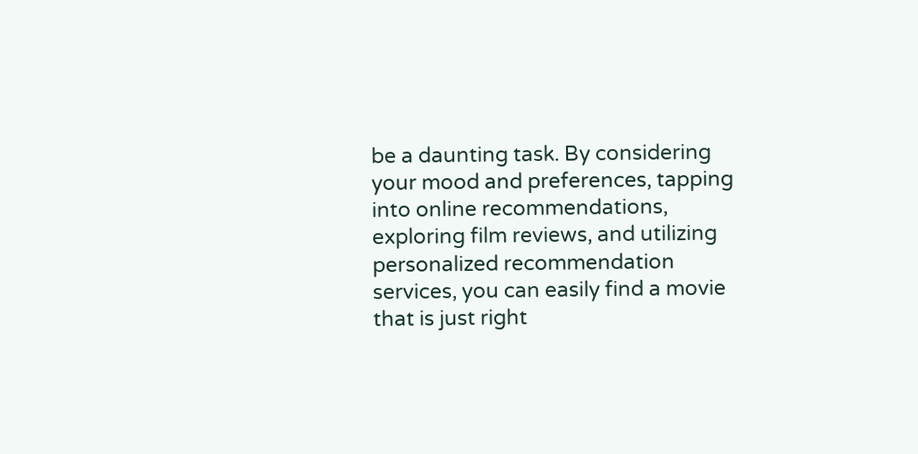be a daunting task. By considering your mood and preferences, tapping into online recommendations, exploring film reviews, and utilizing personalized recommendation services, you can easily find a movie that is just right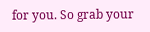for you. So grab your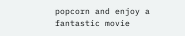popcorn and enjoy a fantastic movie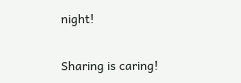night!

Sharing is caring!